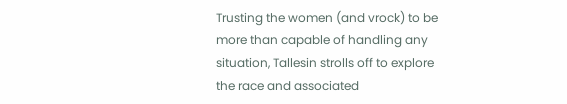Trusting the women (and vrock) to be more than capable of handling any situation, Tallesin strolls off to explore the race and associated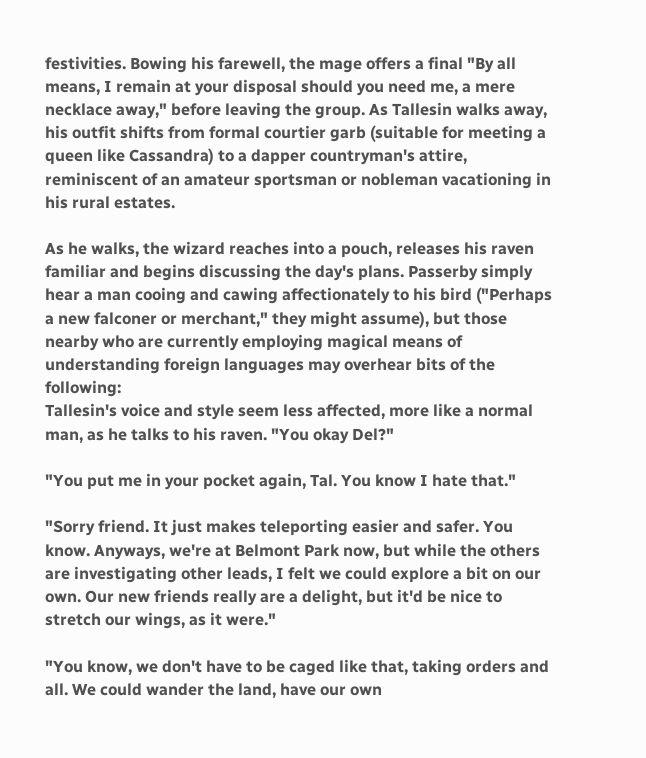festivities. Bowing his farewell, the mage offers a final "By all means, I remain at your disposal should you need me, a mere necklace away," before leaving the group. As Tallesin walks away, his outfit shifts from formal courtier garb (suitable for meeting a queen like Cassandra) to a dapper countryman's attire, reminiscent of an amateur sportsman or nobleman vacationing in his rural estates.

As he walks, the wizard reaches into a pouch, releases his raven familiar and begins discussing the day's plans. Passerby simply hear a man cooing and cawing affectionately to his bird ("Perhaps a new falconer or merchant," they might assume), but those nearby who are currently employing magical means of understanding foreign languages may overhear bits of the following:
Tallesin's voice and style seem less affected, more like a normal man, as he talks to his raven. "You okay Del?"

"You put me in your pocket again, Tal. You know I hate that."

"Sorry friend. It just makes teleporting easier and safer. You know. Anyways, we're at Belmont Park now, but while the others are investigating other leads, I felt we could explore a bit on our own. Our new friends really are a delight, but it'd be nice to stretch our wings, as it were."

"You know, we don't have to be caged like that, taking orders and all. We could wander the land, have our own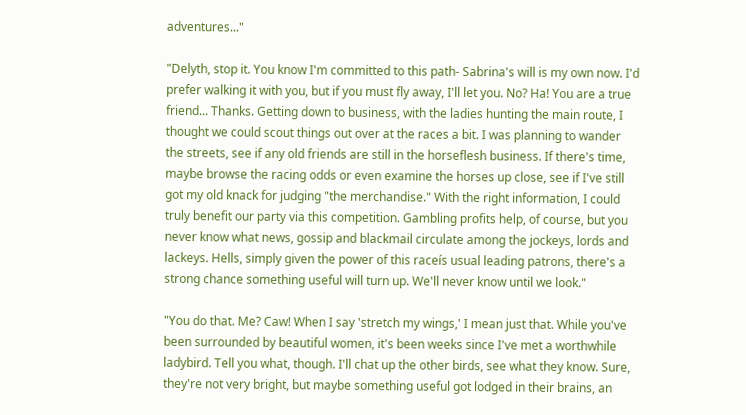adventures..."

"Delyth, stop it. You know I'm committed to this path- Sabrina's will is my own now. I'd prefer walking it with you, but if you must fly away, I'll let you. No? Ha! You are a true friend... Thanks. Getting down to business, with the ladies hunting the main route, I thought we could scout things out over at the races a bit. I was planning to wander the streets, see if any old friends are still in the horseflesh business. If there's time, maybe browse the racing odds or even examine the horses up close, see if I've still got my old knack for judging "the merchandise." With the right information, I could truly benefit our party via this competition. Gambling profits help, of course, but you never know what news, gossip and blackmail circulate among the jockeys, lords and lackeys. Hells, simply given the power of this raceís usual leading patrons, there's a strong chance something useful will turn up. We'll never know until we look."

"You do that. Me? Caw! When I say 'stretch my wings,' I mean just that. While you've been surrounded by beautiful women, it's been weeks since I've met a worthwhile ladybird. Tell you what, though. I'll chat up the other birds, see what they know. Sure, they're not very bright, but maybe something useful got lodged in their brains, an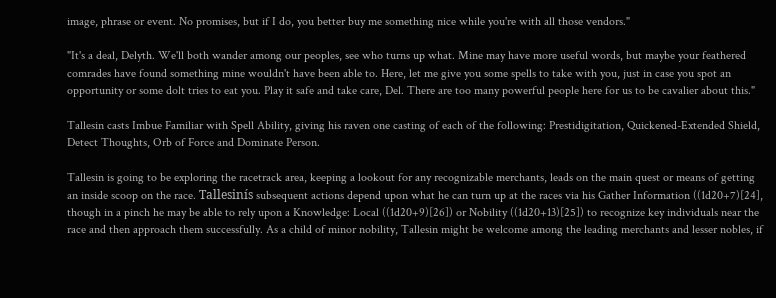image, phrase or event. No promises, but if I do, you better buy me something nice while you're with all those vendors."

"It's a deal, Delyth. We'll both wander among our peoples, see who turns up what. Mine may have more useful words, but maybe your feathered comrades have found something mine wouldn't have been able to. Here, let me give you some spells to take with you, just in case you spot an opportunity or some dolt tries to eat you. Play it safe and take care, Del. There are too many powerful people here for us to be cavalier about this."

Tallesin casts Imbue Familiar with Spell Ability, giving his raven one casting of each of the following: Prestidigitation, Quickened-Extended Shield, Detect Thoughts, Orb of Force and Dominate Person.

Tallesin is going to be exploring the racetrack area, keeping a lookout for any recognizable merchants, leads on the main quest or means of getting an inside scoop on the race. Tallesinís subsequent actions depend upon what he can turn up at the races via his Gather Information ((1d20+7)[24], though in a pinch he may be able to rely upon a Knowledge: Local ((1d20+9)[26]) or Nobility ((1d20+13)[25]) to recognize key individuals near the race and then approach them successfully. As a child of minor nobility, Tallesin might be welcome among the leading merchants and lesser nobles, if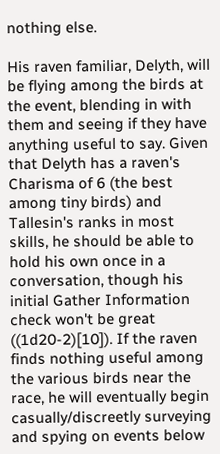nothing else.

His raven familiar, Delyth, will be flying among the birds at the event, blending in with them and seeing if they have anything useful to say. Given that Delyth has a raven's Charisma of 6 (the best among tiny birds) and Tallesin's ranks in most skills, he should be able to hold his own once in a conversation, though his initial Gather Information check won't be great ((1d20-2)[10]). If the raven finds nothing useful among the various birds near the race, he will eventually begin casually/discreetly surveying and spying on events below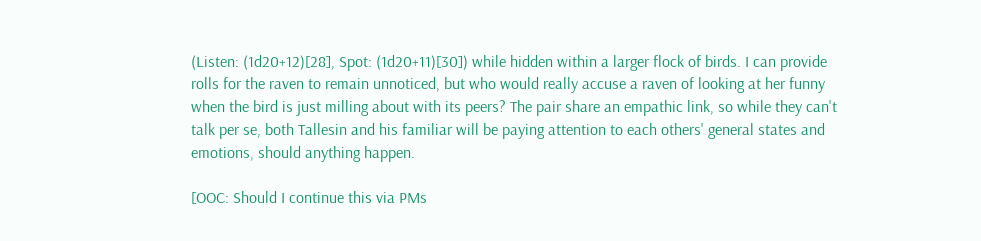(Listen: (1d20+12)[28], Spot: (1d20+11)[30]) while hidden within a larger flock of birds. I can provide rolls for the raven to remain unnoticed, but who would really accuse a raven of looking at her funny when the bird is just milling about with its peers? The pair share an empathic link, so while they can't talk per se, both Tallesin and his familiar will be paying attention to each others' general states and emotions, should anything happen.

[OOC: Should I continue this via PMs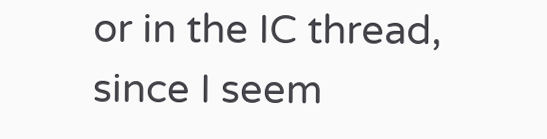or in the IC thread, since I seem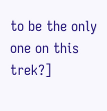to be the only one on this trek?]